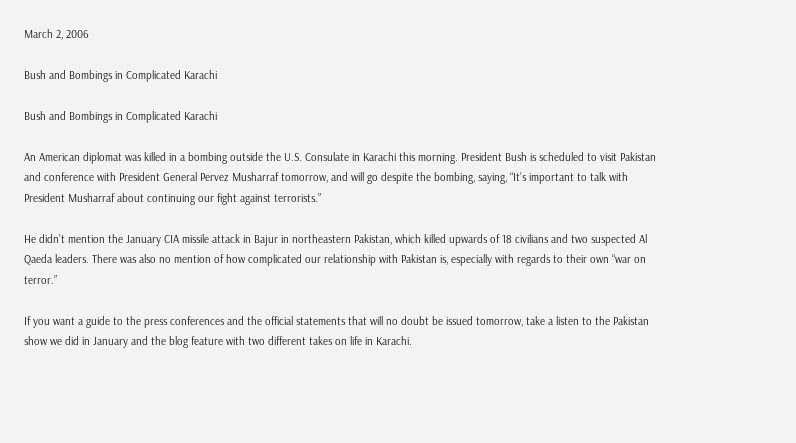March 2, 2006

Bush and Bombings in Complicated Karachi

Bush and Bombings in Complicated Karachi

An American diplomat was killed in a bombing outside the U.S. Consulate in Karachi this morning. President Bush is scheduled to visit Pakistan and conference with President General Pervez Musharraf tomorrow, and will go despite the bombing, saying, “It’s important to talk with President Musharraf about continuing our fight against terrorists.”

He didn’t mention the January CIA missile attack in Bajur in northeastern Pakistan, which killed upwards of 18 civilians and two suspected Al Qaeda leaders. There was also no mention of how complicated our relationship with Pakistan is, especially with regards to their own “war on terror.”

If you want a guide to the press conferences and the official statements that will no doubt be issued tomorrow, take a listen to the Pakistan show we did in January and the blog feature with two different takes on life in Karachi.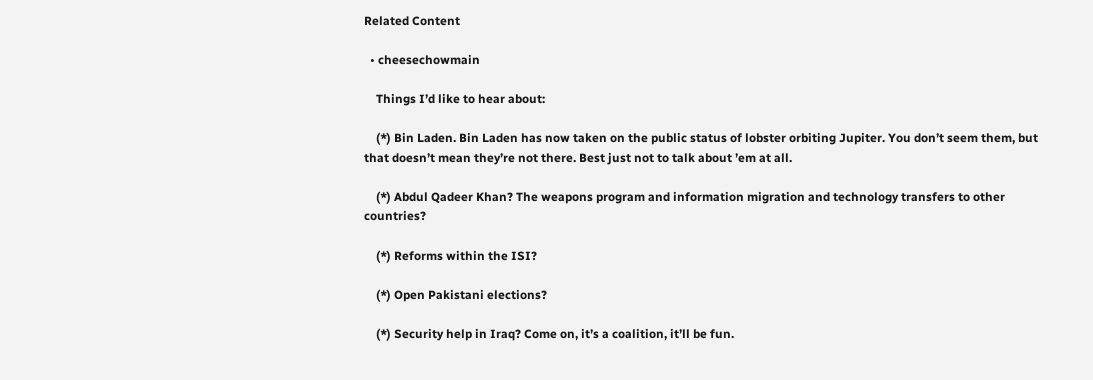Related Content

  • cheesechowmain

    Things I’d like to hear about:

    (*) Bin Laden. Bin Laden has now taken on the public status of lobster orbiting Jupiter. You don’t seem them, but that doesn’t mean they’re not there. Best just not to talk about ’em at all.

    (*) Abdul Qadeer Khan? The weapons program and information migration and technology transfers to other countries?

    (*) Reforms within the ISI?

    (*) Open Pakistani elections?

    (*) Security help in Iraq? Come on, it’s a coalition, it’ll be fun.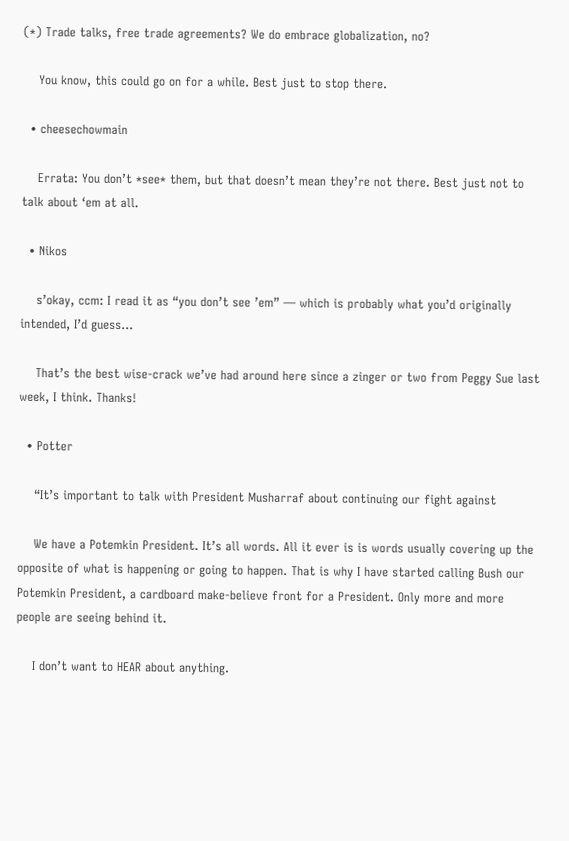(*) Trade talks, free trade agreements? We do embrace globalization, no?

    You know, this could go on for a while. Best just to stop there.

  • cheesechowmain

    Errata: You don’t *see* them, but that doesn’t mean they’re not there. Best just not to talk about ‘em at all.

  • Nikos

    s’okay, ccm: I read it as “you don’t see ’em” — which is probably what you’d originally intended, I’d guess…

    That’s the best wise-crack we’ve had around here since a zinger or two from Peggy Sue last week, I think. Thanks!

  • Potter

    “It’s important to talk with President Musharraf about continuing our fight against

    We have a Potemkin President. It’s all words. All it ever is is words usually covering up the opposite of what is happening or going to happen. That is why I have started calling Bush our Potemkin President, a cardboard make-believe front for a President. Only more and more people are seeing behind it.

    I don’t want to HEAR about anything.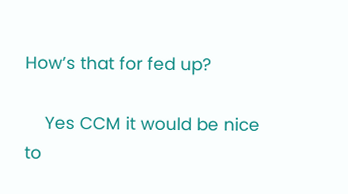How’s that for fed up?

    Yes CCM it would be nice to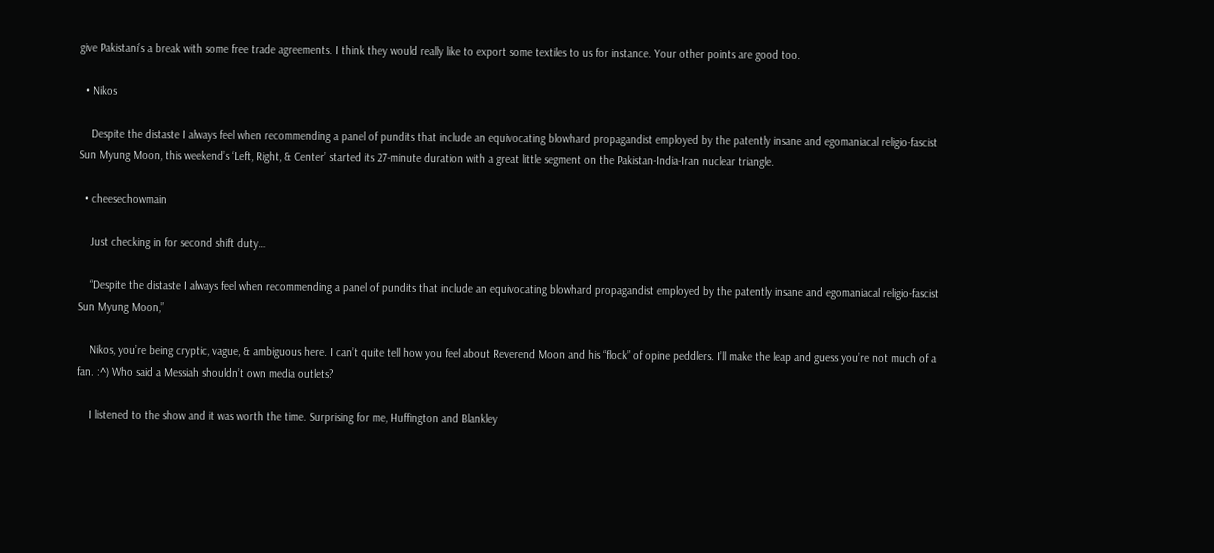give Pakistani’s a break with some free trade agreements. I think they would really like to export some textiles to us for instance. Your other points are good too.

  • Nikos

    Despite the distaste I always feel when recommending a panel of pundits that include an equivocating blowhard propagandist employed by the patently insane and egomaniacal religio-fascist Sun Myung Moon, this weekend’s ‘Left, Right, & Center’ started its 27-minute duration with a great little segment on the Pakistan-India-Iran nuclear triangle.

  • cheesechowmain

    Just checking in for second shift duty…

    “Despite the distaste I always feel when recommending a panel of pundits that include an equivocating blowhard propagandist employed by the patently insane and egomaniacal religio-fascist Sun Myung Moon,”

    Nikos, you’re being cryptic, vague, & ambiguous here. I can’t quite tell how you feel about Reverend Moon and his “flock” of opine peddlers. I’ll make the leap and guess you’re not much of a fan. :^) Who said a Messiah shouldn’t own media outlets?

    I listened to the show and it was worth the time. Surprising for me, Huffington and Blankley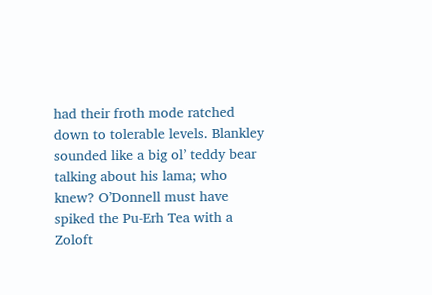had their froth mode ratched down to tolerable levels. Blankley sounded like a big ol’ teddy bear talking about his lama; who knew? O’Donnell must have spiked the Pu-Erh Tea with a Zoloft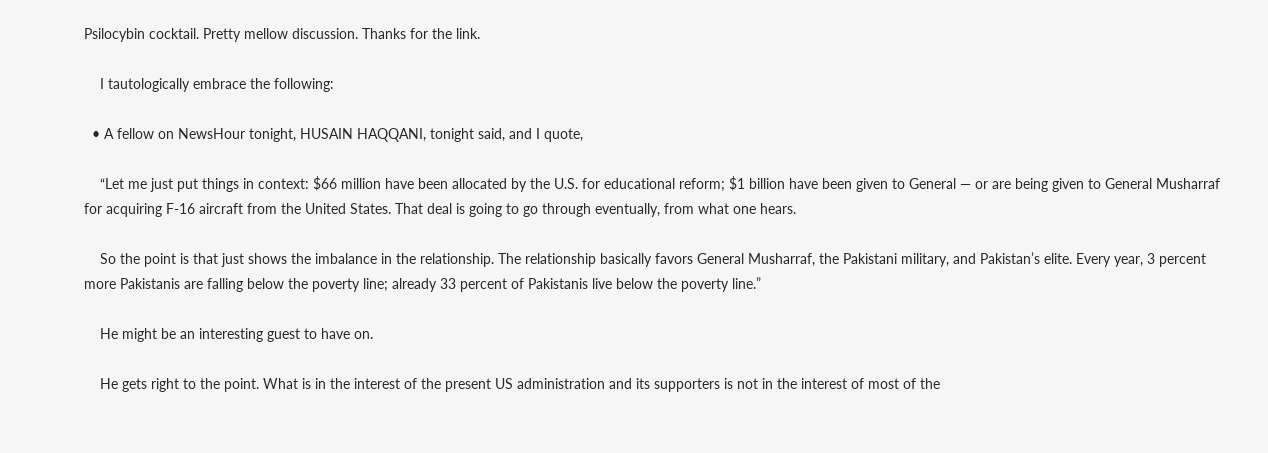Psilocybin cocktail. Pretty mellow discussion. Thanks for the link.

    I tautologically embrace the following:

  • A fellow on NewsHour tonight, HUSAIN HAQQANI, tonight said, and I quote,

    “Let me just put things in context: $66 million have been allocated by the U.S. for educational reform; $1 billion have been given to General — or are being given to General Musharraf for acquiring F-16 aircraft from the United States. That deal is going to go through eventually, from what one hears.

    So the point is that just shows the imbalance in the relationship. The relationship basically favors General Musharraf, the Pakistani military, and Pakistan’s elite. Every year, 3 percent more Pakistanis are falling below the poverty line; already 33 percent of Pakistanis live below the poverty line.”

    He might be an interesting guest to have on.

    He gets right to the point. What is in the interest of the present US administration and its supporters is not in the interest of most of the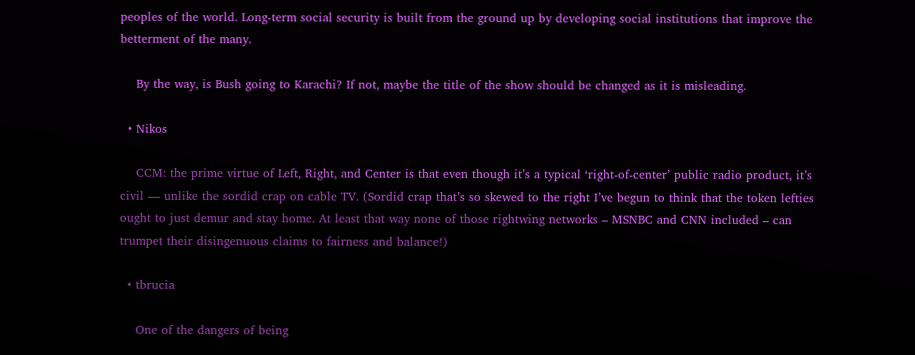peoples of the world. Long-term social security is built from the ground up by developing social institutions that improve the betterment of the many.

    By the way, is Bush going to Karachi? If not, maybe the title of the show should be changed as it is misleading.

  • Nikos

    CCM: the prime virtue of Left, Right, and Center is that even though it’s a typical ‘right-of-center’ public radio product, it’s civil — unlike the sordid crap on cable TV. (Sordid crap that’s so skewed to the right I’ve begun to think that the token lefties ought to just demur and stay home. At least that way none of those rightwing networks – MSNBC and CNN included – can trumpet their disingenuous claims to fairness and balance!)

  • tbrucia

    One of the dangers of being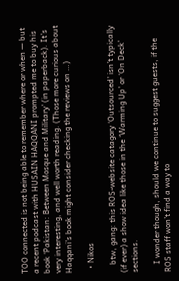TOO connected is not being able to remember where or when — but a recent podcast with HUSAIN HAQQANI prompted me to buy his book ‘Pakistan: Between Mosque and Military’ (in paperback). It’s very interesting, and well worth reading. (Those more curious about Haqqani’s book might consider checking the reviews on …)

  • Nikos

    btw, gang: this ROS-website catagory ‘Outsourced’ isn’t typically (if ever) a show idea like those in the ‘Warming Up’ or ‘On Deck’ sections.

    I wonder though, should we continue to suggest guests, if the ROS staff won’t find a way to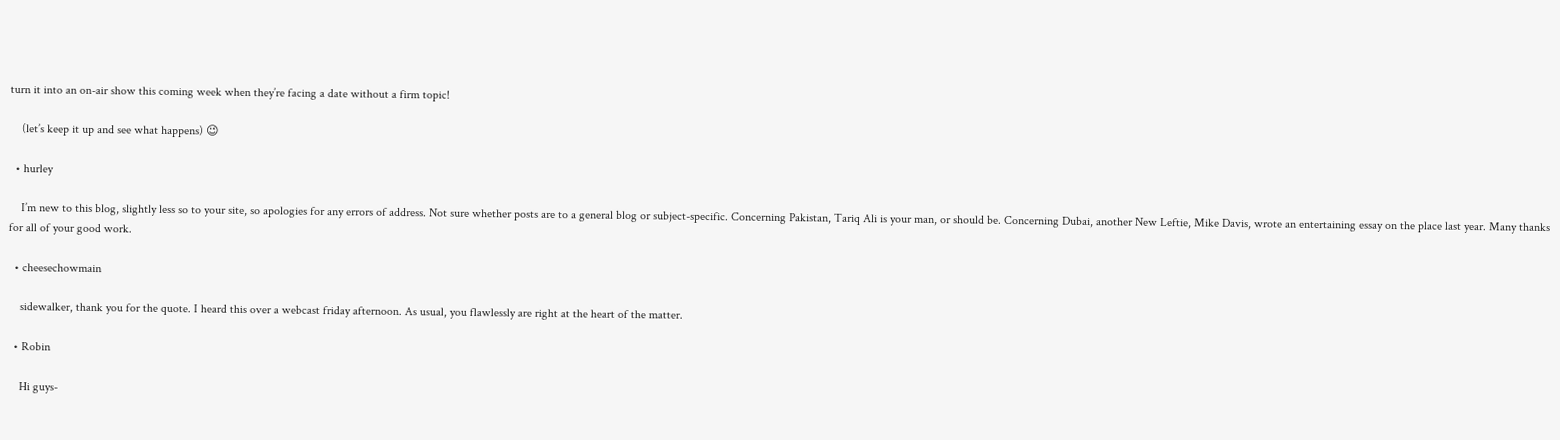turn it into an on-air show this coming week when they’re facing a date without a firm topic!

    (let’s keep it up and see what happens) 😉

  • hurley

    I’m new to this blog, slightly less so to your site, so apologies for any errors of address. Not sure whether posts are to a general blog or subject-specific. Concerning Pakistan, Tariq Ali is your man, or should be. Concerning Dubai, another New Leftie, Mike Davis, wrote an entertaining essay on the place last year. Many thanks for all of your good work.

  • cheesechowmain

    sidewalker, thank you for the quote. I heard this over a webcast friday afternoon. As usual, you flawlessly are right at the heart of the matter.

  • Robin

    Hi guys-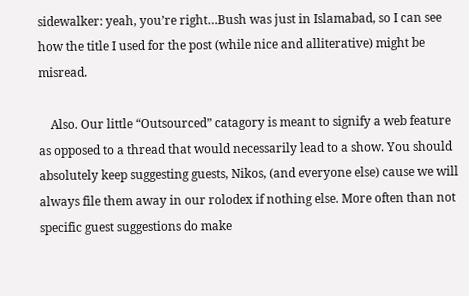sidewalker: yeah, you’re right…Bush was just in Islamabad, so I can see how the title I used for the post (while nice and alliterative) might be misread.

    Also. Our little “Outsourced” catagory is meant to signify a web feature as opposed to a thread that would necessarily lead to a show. You should absolutely keep suggesting guests, Nikos, (and everyone else) cause we will always file them away in our rolodex if nothing else. More often than not specific guest suggestions do make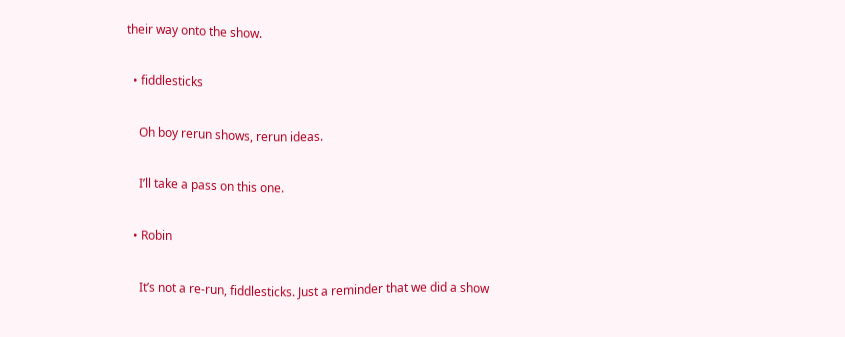their way onto the show.

  • fiddlesticks

    Oh boy rerun shows, rerun ideas.

    I’ll take a pass on this one.

  • Robin

    It’s not a re-run, fiddlesticks. Just a reminder that we did a show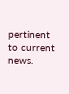pertinent to current news.